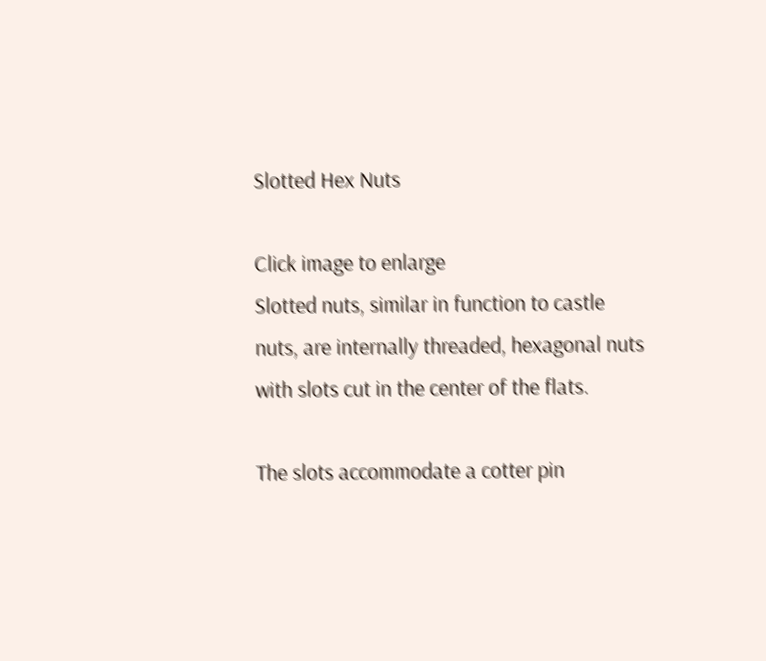Slotted Hex Nuts

Click image to enlarge
Slotted nuts, similar in function to castle nuts, are internally threaded, hexagonal nuts with slots cut in the center of the flats.

The slots accommodate a cotter pin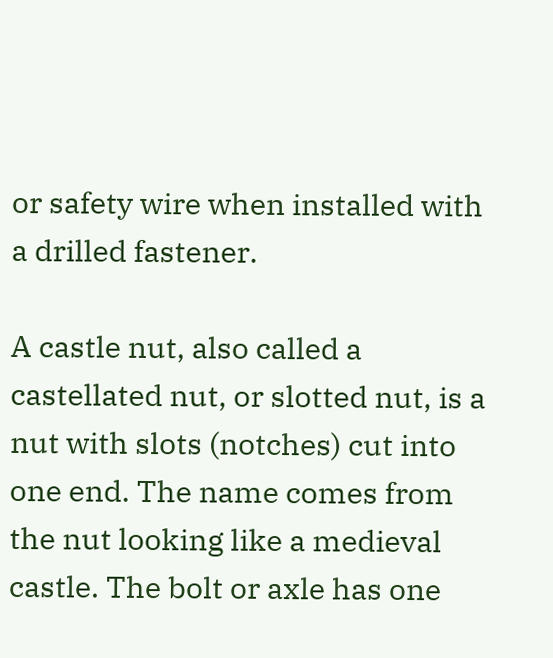or safety wire when installed with a drilled fastener.

A castle nut, also called a castellated nut, or slotted nut, is a nut with slots (notches) cut into one end. The name comes from the nut looking like a medieval castle. The bolt or axle has one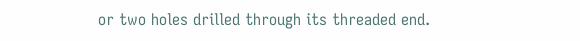or two holes drilled through its threaded end.